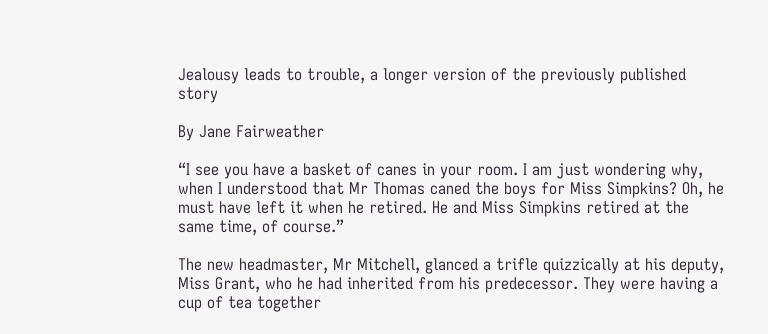Jealousy leads to trouble, a longer version of the previously published story

By Jane Fairweather

“I see you have a basket of canes in your room. I am just wondering why, when I understood that Mr Thomas caned the boys for Miss Simpkins? Oh, he must have left it when he retired. He and Miss Simpkins retired at the same time, of course.”

The new headmaster, Mr Mitchell, glanced a trifle quizzically at his deputy, Miss Grant, who he had inherited from his predecessor. They were having a cup of tea together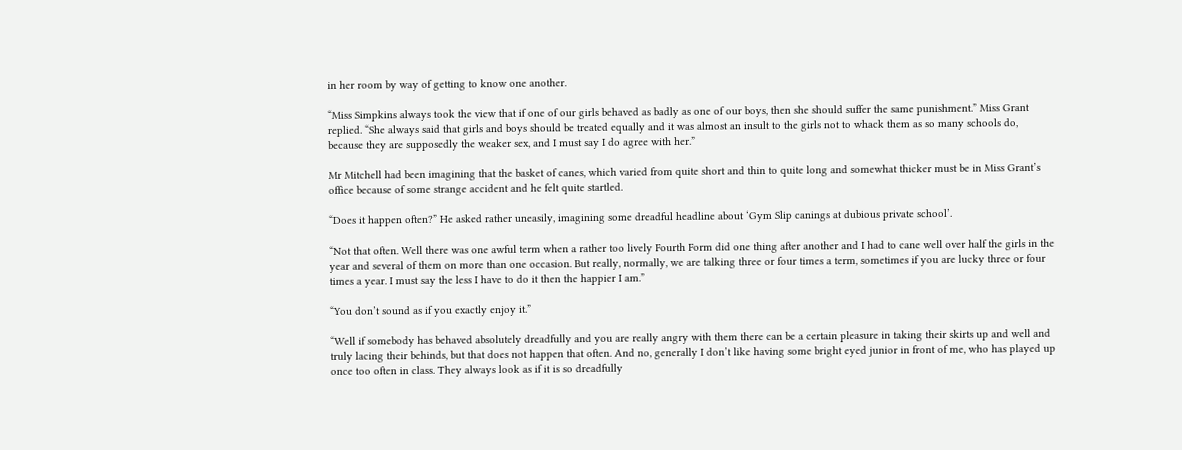in her room by way of getting to know one another.

“Miss Simpkins always took the view that if one of our girls behaved as badly as one of our boys, then she should suffer the same punishment.” Miss Grant replied. “She always said that girls and boys should be treated equally and it was almost an insult to the girls not to whack them as so many schools do, because they are supposedly the weaker sex, and I must say I do agree with her.”

Mr Mitchell had been imagining that the basket of canes, which varied from quite short and thin to quite long and somewhat thicker must be in Miss Grant’s office because of some strange accident and he felt quite startled.

“Does it happen often?” He asked rather uneasily, imagining some dreadful headline about ‘Gym Slip canings at dubious private school’.

“Not that often. Well there was one awful term when a rather too lively Fourth Form did one thing after another and I had to cane well over half the girls in the year and several of them on more than one occasion. But really, normally, we are talking three or four times a term, sometimes if you are lucky three or four times a year. I must say the less I have to do it then the happier I am.”

“You don’t sound as if you exactly enjoy it.”

“Well if somebody has behaved absolutely dreadfully and you are really angry with them there can be a certain pleasure in taking their skirts up and well and truly lacing their behinds, but that does not happen that often. And no, generally I don’t like having some bright eyed junior in front of me, who has played up once too often in class. They always look as if it is so dreadfully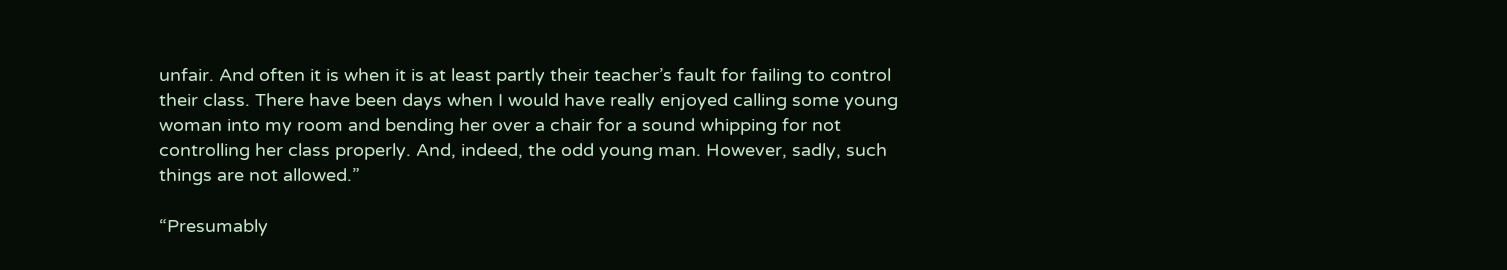unfair. And often it is when it is at least partly their teacher’s fault for failing to control their class. There have been days when I would have really enjoyed calling some young woman into my room and bending her over a chair for a sound whipping for not controlling her class properly. And, indeed, the odd young man. However, sadly, such things are not allowed.”

“Presumably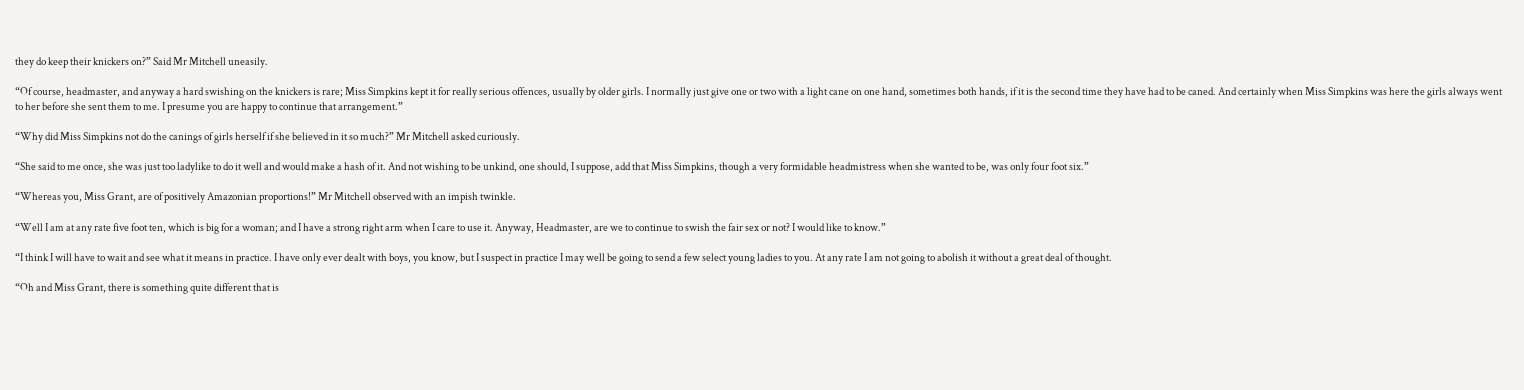they do keep their knickers on?” Said Mr Mitchell uneasily.

“Of course, headmaster, and anyway a hard swishing on the knickers is rare; Miss Simpkins kept it for really serious offences, usually by older girls. I normally just give one or two with a light cane on one hand, sometimes both hands, if it is the second time they have had to be caned. And certainly when Miss Simpkins was here the girls always went to her before she sent them to me. I presume you are happy to continue that arrangement.”

“Why did Miss Simpkins not do the canings of girls herself if she believed in it so much?” Mr Mitchell asked curiously.

“She said to me once, she was just too ladylike to do it well and would make a hash of it. And not wishing to be unkind, one should, I suppose, add that Miss Simpkins, though a very formidable headmistress when she wanted to be, was only four foot six.”

“Whereas you, Miss Grant, are of positively Amazonian proportions!” Mr Mitchell observed with an impish twinkle.

“Well I am at any rate five foot ten, which is big for a woman; and I have a strong right arm when I care to use it. Anyway, Headmaster, are we to continue to swish the fair sex or not? I would like to know.”

“I think I will have to wait and see what it means in practice. I have only ever dealt with boys, you know, but I suspect in practice I may well be going to send a few select young ladies to you. At any rate I am not going to abolish it without a great deal of thought.

“Oh and Miss Grant, there is something quite different that is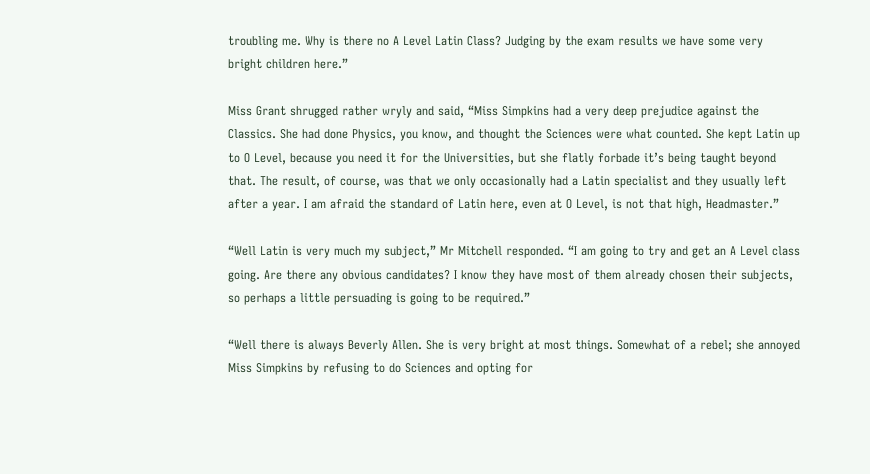troubling me. Why is there no A Level Latin Class? Judging by the exam results we have some very bright children here.”

Miss Grant shrugged rather wryly and said, “Miss Simpkins had a very deep prejudice against the Classics. She had done Physics, you know, and thought the Sciences were what counted. She kept Latin up to O Level, because you need it for the Universities, but she flatly forbade it’s being taught beyond that. The result, of course, was that we only occasionally had a Latin specialist and they usually left after a year. I am afraid the standard of Latin here, even at O Level, is not that high, Headmaster.”

“Well Latin is very much my subject,” Mr Mitchell responded. “I am going to try and get an A Level class going. Are there any obvious candidates? I know they have most of them already chosen their subjects, so perhaps a little persuading is going to be required.”

“Well there is always Beverly Allen. She is very bright at most things. Somewhat of a rebel; she annoyed Miss Simpkins by refusing to do Sciences and opting for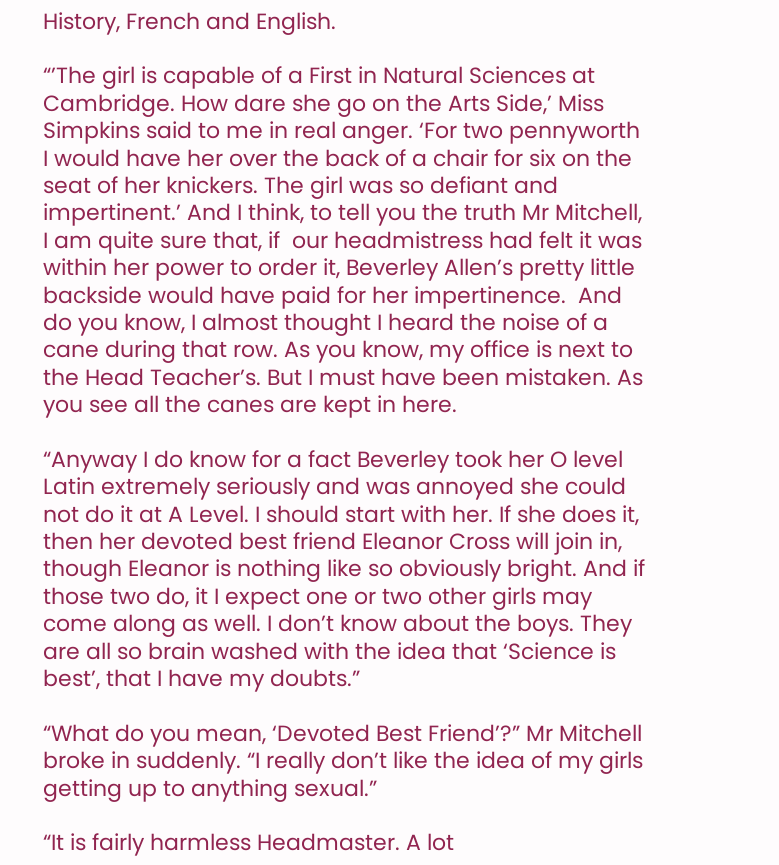History, French and English.

“’The girl is capable of a First in Natural Sciences at Cambridge. How dare she go on the Arts Side,’ Miss Simpkins said to me in real anger. ‘For two pennyworth I would have her over the back of a chair for six on the seat of her knickers. The girl was so defiant and impertinent.’ And I think, to tell you the truth Mr Mitchell, I am quite sure that, if  our headmistress had felt it was within her power to order it, Beverley Allen’s pretty little backside would have paid for her impertinence.  And do you know, I almost thought I heard the noise of a cane during that row. As you know, my office is next to the Head Teacher’s. But I must have been mistaken. As you see all the canes are kept in here.

“Anyway I do know for a fact Beverley took her O level Latin extremely seriously and was annoyed she could not do it at A Level. I should start with her. If she does it, then her devoted best friend Eleanor Cross will join in, though Eleanor is nothing like so obviously bright. And if those two do, it I expect one or two other girls may come along as well. I don’t know about the boys. They are all so brain washed with the idea that ‘Science is best’, that I have my doubts.”

“What do you mean, ‘Devoted Best Friend’?” Mr Mitchell broke in suddenly. “I really don’t like the idea of my girls getting up to anything sexual.”

“It is fairly harmless Headmaster. A lot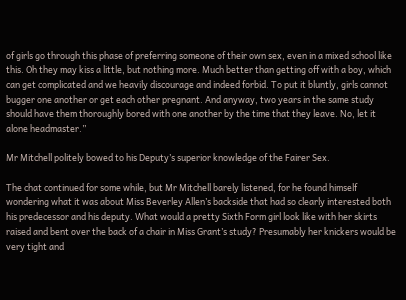of girls go through this phase of preferring someone of their own sex, even in a mixed school like this. Oh they may kiss a little, but nothing more. Much better than getting off with a boy, which can get complicated and we heavily discourage and indeed forbid. To put it bluntly, girls cannot bugger one another or get each other pregnant. And anyway, two years in the same study should have them thoroughly bored with one another by the time that they leave. No, let it alone headmaster.”

Mr Mitchell politely bowed to his Deputy’s superior knowledge of the Fairer Sex.

The chat continued for some while, but Mr Mitchell barely listened, for he found himself wondering what it was about Miss Beverley Allen’s backside that had so clearly interested both his predecessor and his deputy. What would a pretty Sixth Form girl look like with her skirts raised and bent over the back of a chair in Miss Grant’s study? Presumably her knickers would be very tight and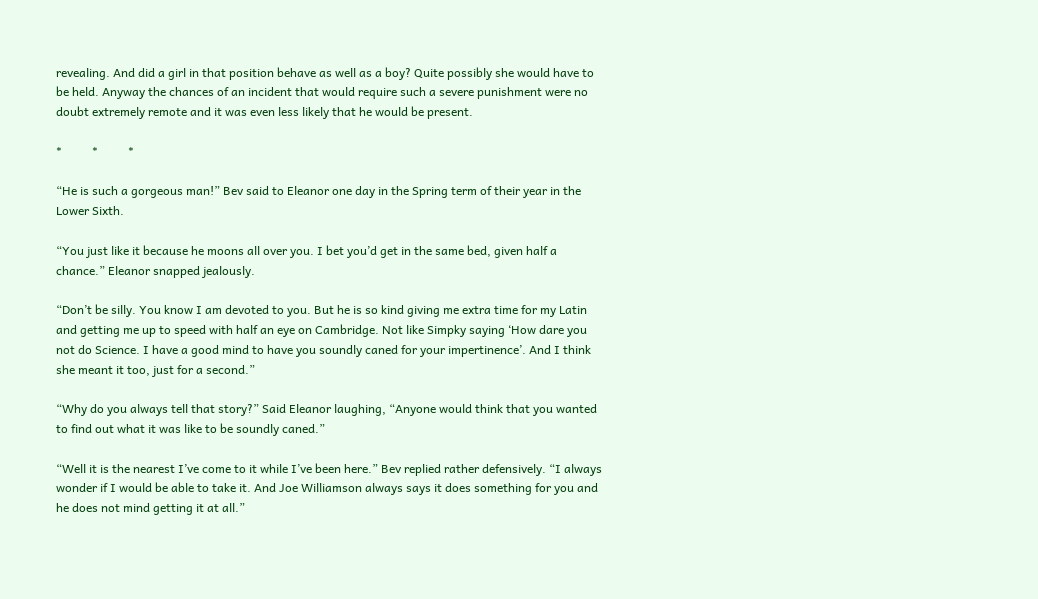revealing. And did a girl in that position behave as well as a boy? Quite possibly she would have to be held. Anyway the chances of an incident that would require such a severe punishment were no doubt extremely remote and it was even less likely that he would be present.

*          *          *

“He is such a gorgeous man!” Bev said to Eleanor one day in the Spring term of their year in the Lower Sixth.

“You just like it because he moons all over you. I bet you’d get in the same bed, given half a chance.” Eleanor snapped jealously.

“Don’t be silly. You know I am devoted to you. But he is so kind giving me extra time for my Latin and getting me up to speed with half an eye on Cambridge. Not like Simpky saying ‘How dare you not do Science. I have a good mind to have you soundly caned for your impertinence’. And I think she meant it too, just for a second.”

“Why do you always tell that story?” Said Eleanor laughing, “Anyone would think that you wanted to find out what it was like to be soundly caned.”

“Well it is the nearest I’ve come to it while I’ve been here.” Bev replied rather defensively. “I always wonder if I would be able to take it. And Joe Williamson always says it does something for you and he does not mind getting it at all.”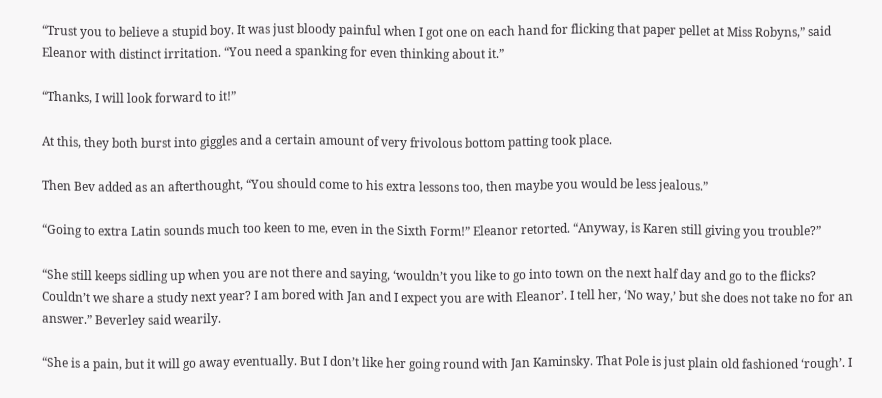“Trust you to believe a stupid boy. It was just bloody painful when I got one on each hand for flicking that paper pellet at Miss Robyns,” said Eleanor with distinct irritation. “You need a spanking for even thinking about it.”

“Thanks, I will look forward to it!”

At this, they both burst into giggles and a certain amount of very frivolous bottom patting took place.

Then Bev added as an afterthought, “You should come to his extra lessons too, then maybe you would be less jealous.”

“Going to extra Latin sounds much too keen to me, even in the Sixth Form!” Eleanor retorted. “Anyway, is Karen still giving you trouble?”

“She still keeps sidling up when you are not there and saying, ‘wouldn’t you like to go into town on the next half day and go to the flicks? Couldn’t we share a study next year? I am bored with Jan and I expect you are with Eleanor’. I tell her, ‘No way,’ but she does not take no for an answer.” Beverley said wearily.

“She is a pain, but it will go away eventually. But I don’t like her going round with Jan Kaminsky. That Pole is just plain old fashioned ‘rough’. I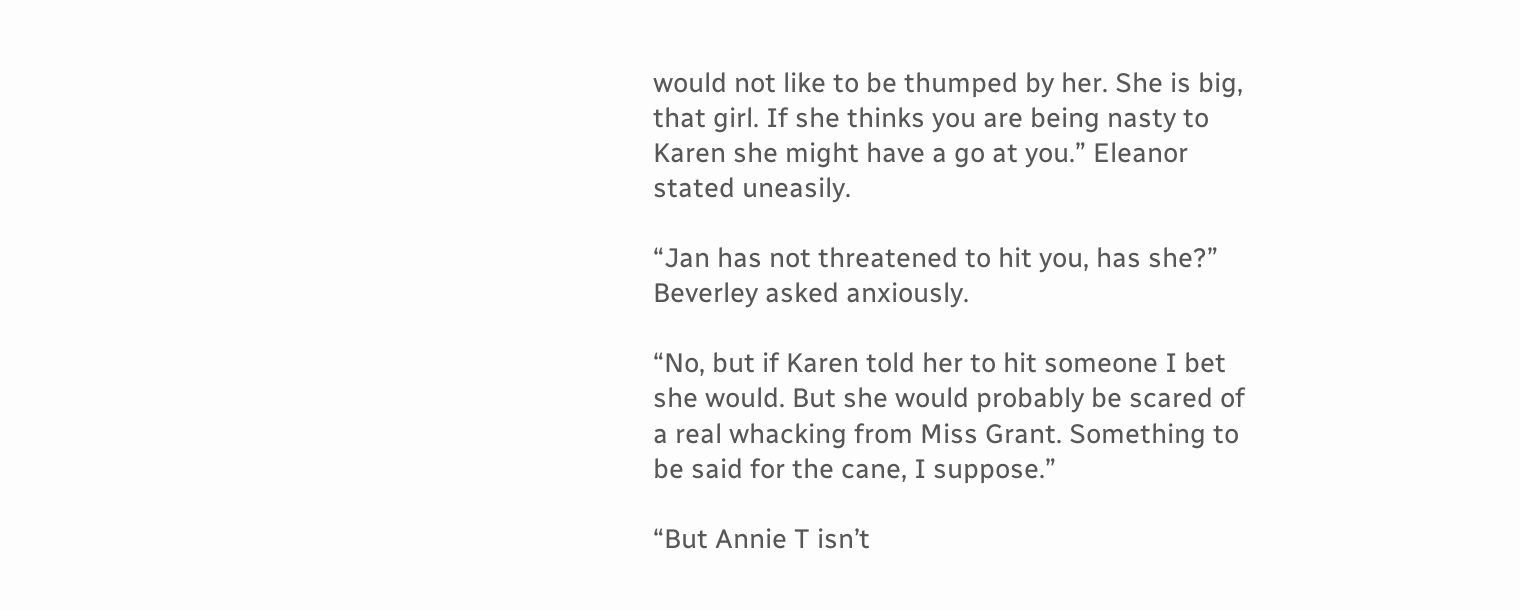would not like to be thumped by her. She is big, that girl. If she thinks you are being nasty to Karen she might have a go at you.” Eleanor stated uneasily.

“Jan has not threatened to hit you, has she?” Beverley asked anxiously.

“No, but if Karen told her to hit someone I bet she would. But she would probably be scared of a real whacking from Miss Grant. Something to be said for the cane, I suppose.”

“But Annie T isn’t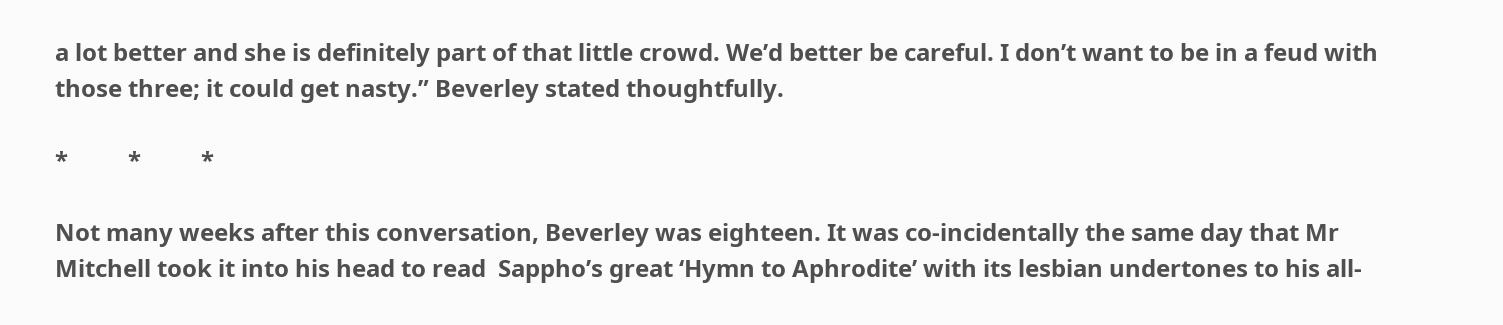a lot better and she is definitely part of that little crowd. We’d better be careful. I don’t want to be in a feud with those three; it could get nasty.” Beverley stated thoughtfully.

*          *          *

Not many weeks after this conversation, Beverley was eighteen. It was co-incidentally the same day that Mr Mitchell took it into his head to read  Sappho’s great ‘Hymn to Aphrodite’ with its lesbian undertones to his all-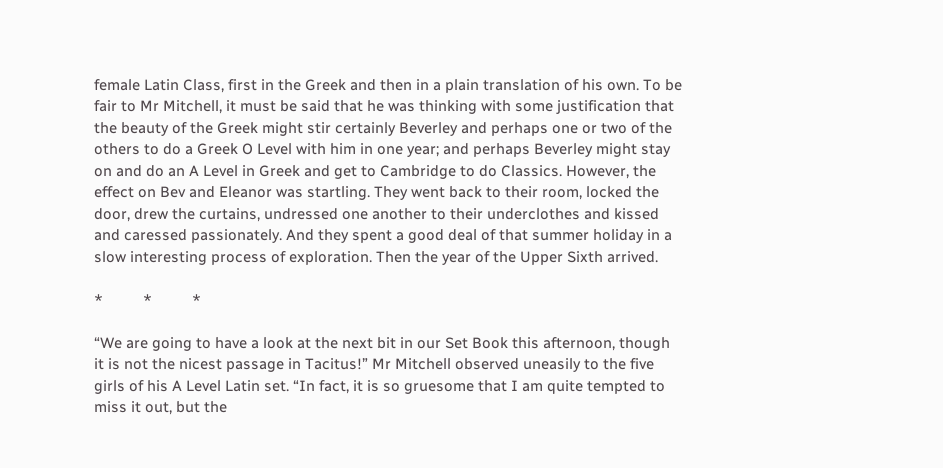female Latin Class, first in the Greek and then in a plain translation of his own. To be fair to Mr Mitchell, it must be said that he was thinking with some justification that the beauty of the Greek might stir certainly Beverley and perhaps one or two of the others to do a Greek O Level with him in one year; and perhaps Beverley might stay on and do an A Level in Greek and get to Cambridge to do Classics. However, the effect on Bev and Eleanor was startling. They went back to their room, locked the door, drew the curtains, undressed one another to their underclothes and kissed and caressed passionately. And they spent a good deal of that summer holiday in a slow interesting process of exploration. Then the year of the Upper Sixth arrived.

*          *          *

“We are going to have a look at the next bit in our Set Book this afternoon, though it is not the nicest passage in Tacitus!” Mr Mitchell observed uneasily to the five girls of his A Level Latin set. “In fact, it is so gruesome that I am quite tempted to miss it out, but the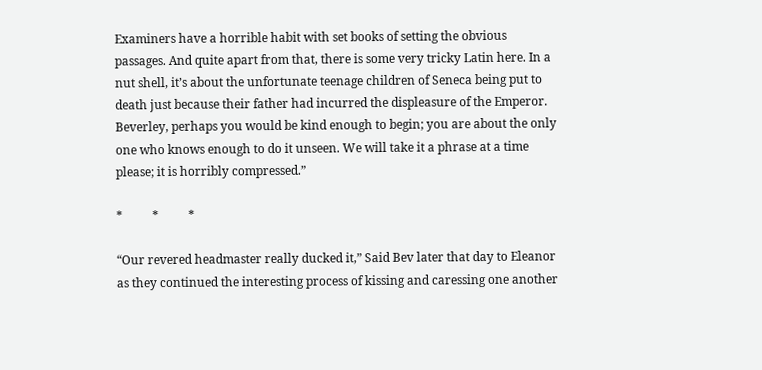Examiners have a horrible habit with set books of setting the obvious passages. And quite apart from that, there is some very tricky Latin here. In a nut shell, it’s about the unfortunate teenage children of Seneca being put to death just because their father had incurred the displeasure of the Emperor. Beverley, perhaps you would be kind enough to begin; you are about the only one who knows enough to do it unseen. We will take it a phrase at a time please; it is horribly compressed.”

*          *          *

“Our revered headmaster really ducked it,” Said Bev later that day to Eleanor as they continued the interesting process of kissing and caressing one another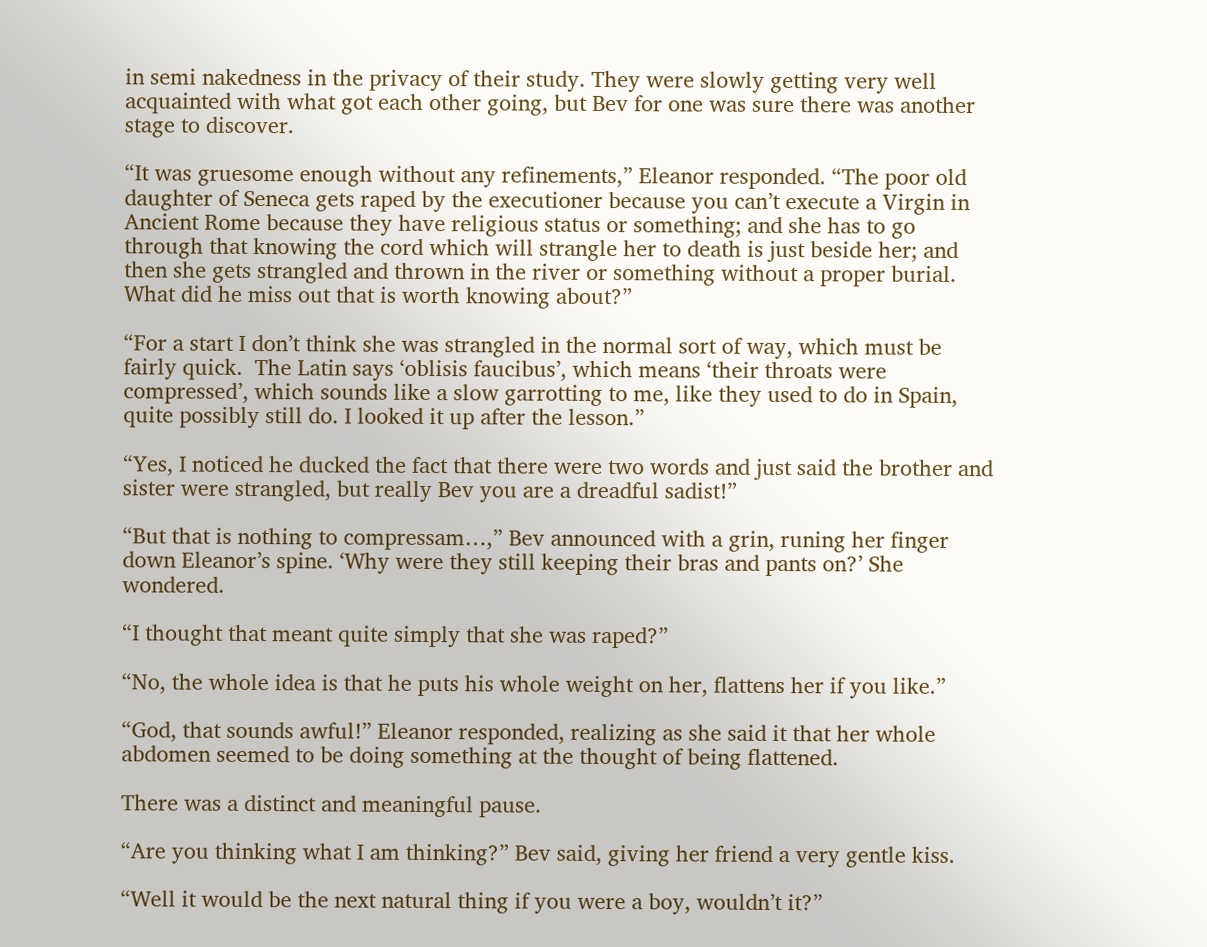in semi nakedness in the privacy of their study. They were slowly getting very well acquainted with what got each other going, but Bev for one was sure there was another stage to discover.

“It was gruesome enough without any refinements,” Eleanor responded. “The poor old daughter of Seneca gets raped by the executioner because you can’t execute a Virgin in Ancient Rome because they have religious status or something; and she has to go through that knowing the cord which will strangle her to death is just beside her; and then she gets strangled and thrown in the river or something without a proper burial. What did he miss out that is worth knowing about?”

“For a start I don’t think she was strangled in the normal sort of way, which must be fairly quick.  The Latin says ‘oblisis faucibus’, which means ‘their throats were compressed’, which sounds like a slow garrotting to me, like they used to do in Spain, quite possibly still do. I looked it up after the lesson.”

“Yes, I noticed he ducked the fact that there were two words and just said the brother and sister were strangled, but really Bev you are a dreadful sadist!”

“But that is nothing to compressam…,” Bev announced with a grin, runing her finger down Eleanor’s spine. ‘Why were they still keeping their bras and pants on?’ She wondered.

“I thought that meant quite simply that she was raped?”

“No, the whole idea is that he puts his whole weight on her, flattens her if you like.”

“God, that sounds awful!” Eleanor responded, realizing as she said it that her whole abdomen seemed to be doing something at the thought of being flattened.

There was a distinct and meaningful pause.

“Are you thinking what I am thinking?” Bev said, giving her friend a very gentle kiss.

“Well it would be the next natural thing if you were a boy, wouldn’t it?”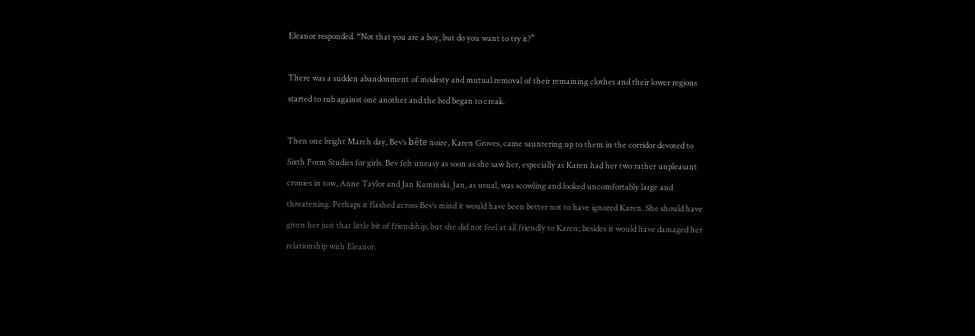Eleanor responded. “Not that you are a boy, but do you want to try it?”

There was a sudden abandonment of modesty and mutual removal of their remaining clothes and their lower regions started to rub against one another and the bed began to creak.

Then one bright March day, Bev’s bête noire, Karen Groves, came sauntering up to them in the corridor devoted to Sixth Form Studies for girls. Bev felt uneasy as soon as she saw her, especially as Karen had her two rather unpleasant cronies in tow, Anne Taylor and Jan Kaminski. Jan, as usual, was scowling and looked uncomfortably large and threatening. Perhaps it flashed across Bev’s mind it would have been better not to have ignored Karen. She should have given her just that little bit of friendship, but she did not feel at all friendly to Karen; besides it would have damaged her relationship with Eleanor.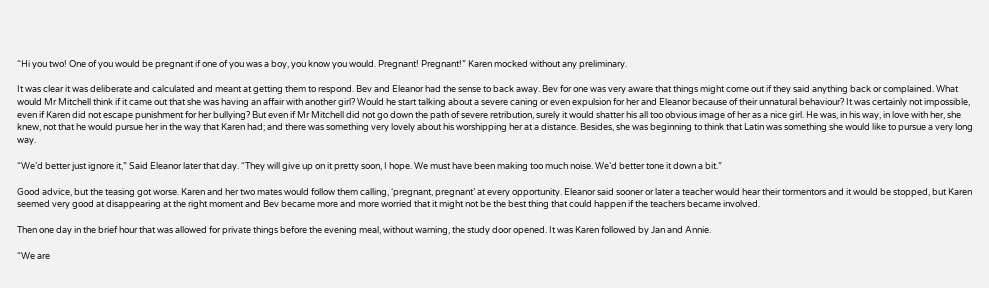“Hi you two! One of you would be pregnant if one of you was a boy, you know you would. Pregnant! Pregnant!” Karen mocked without any preliminary.

It was clear it was deliberate and calculated and meant at getting them to respond. Bev and Eleanor had the sense to back away. Bev for one was very aware that things might come out if they said anything back or complained. What would Mr Mitchell think if it came out that she was having an affair with another girl? Would he start talking about a severe caning or even expulsion for her and Eleanor because of their unnatural behaviour? It was certainly not impossible, even if Karen did not escape punishment for her bullying? But even if Mr Mitchell did not go down the path of severe retribution, surely it would shatter his all too obvious image of her as a nice girl. He was, in his way, in love with her, she knew, not that he would pursue her in the way that Karen had; and there was something very lovely about his worshipping her at a distance. Besides, she was beginning to think that Latin was something she would like to pursue a very long way.

“We’d better just ignore it,” Said Eleanor later that day. “They will give up on it pretty soon, I hope. We must have been making too much noise. We’d better tone it down a bit.”

Good advice, but the teasing got worse. Karen and her two mates would follow them calling, ‘pregnant, pregnant’ at every opportunity. Eleanor said sooner or later a teacher would hear their tormentors and it would be stopped, but Karen seemed very good at disappearing at the right moment and Bev became more and more worried that it might not be the best thing that could happen if the teachers became involved.

Then one day in the brief hour that was allowed for private things before the evening meal, without warning, the study door opened. It was Karen followed by Jan and Annie.

“We are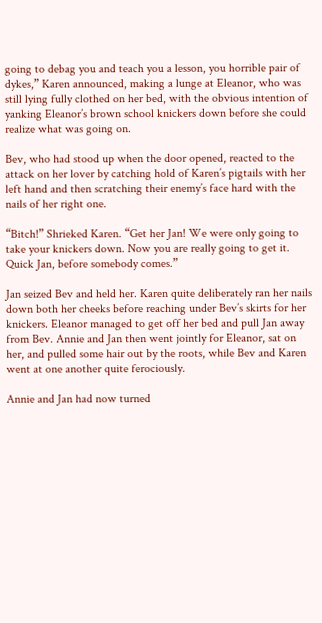going to debag you and teach you a lesson, you horrible pair of dykes,” Karen announced, making a lunge at Eleanor, who was still lying fully clothed on her bed, with the obvious intention of yanking Eleanor’s brown school knickers down before she could realize what was going on.

Bev, who had stood up when the door opened, reacted to the attack on her lover by catching hold of Karen’s pigtails with her left hand and then scratching their enemy’s face hard with the nails of her right one.

“Bitch!” Shrieked Karen. “Get her Jan! We were only going to take your knickers down. Now you are really going to get it. Quick Jan, before somebody comes.”

Jan seized Bev and held her. Karen quite deliberately ran her nails down both her cheeks before reaching under Bev’s skirts for her knickers. Eleanor managed to get off her bed and pull Jan away from Bev. Annie and Jan then went jointly for Eleanor, sat on her, and pulled some hair out by the roots, while Bev and Karen went at one another quite ferociously.

Annie and Jan had now turned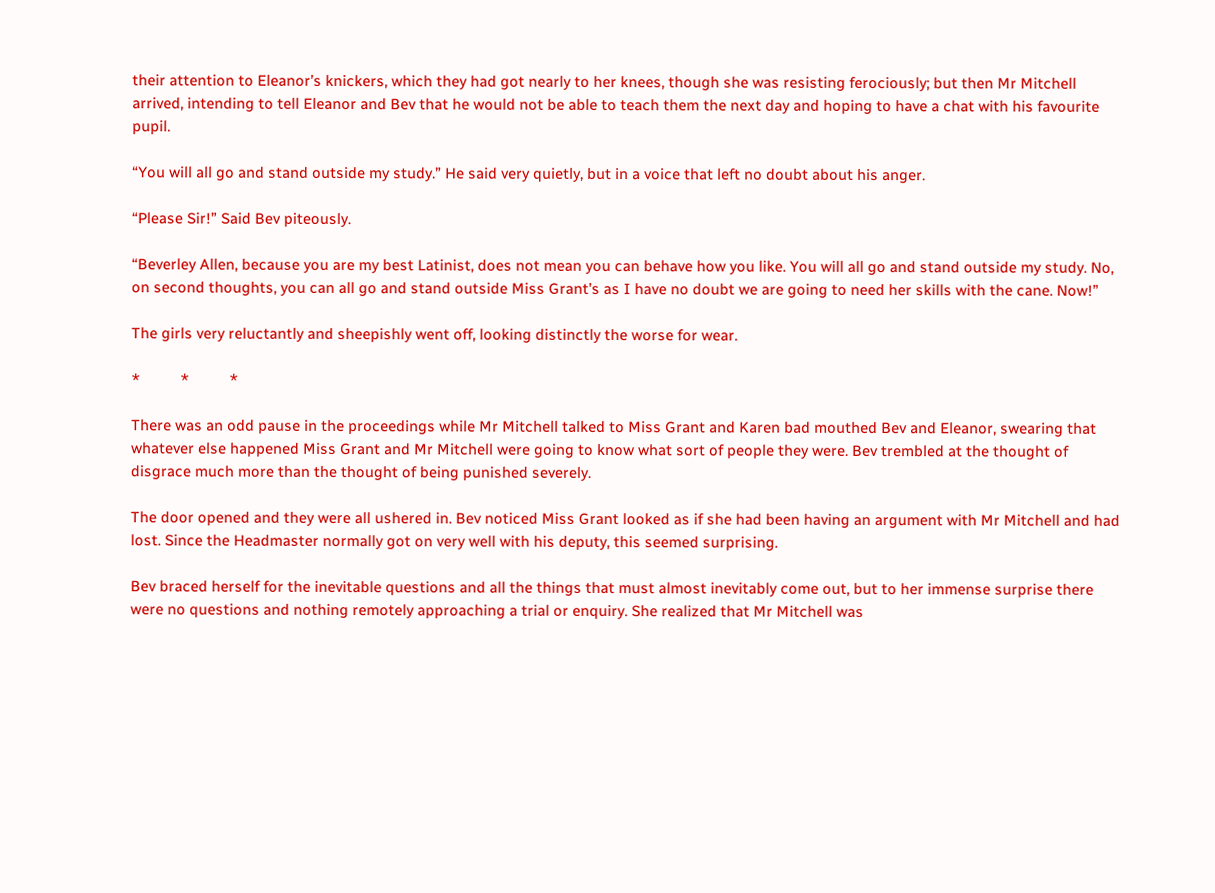their attention to Eleanor’s knickers, which they had got nearly to her knees, though she was resisting ferociously; but then Mr Mitchell arrived, intending to tell Eleanor and Bev that he would not be able to teach them the next day and hoping to have a chat with his favourite pupil.

“You will all go and stand outside my study.” He said very quietly, but in a voice that left no doubt about his anger.

“Please Sir!” Said Bev piteously.

“Beverley Allen, because you are my best Latinist, does not mean you can behave how you like. You will all go and stand outside my study. No, on second thoughts, you can all go and stand outside Miss Grant’s as I have no doubt we are going to need her skills with the cane. Now!”

The girls very reluctantly and sheepishly went off, looking distinctly the worse for wear.

*          *          *

There was an odd pause in the proceedings while Mr Mitchell talked to Miss Grant and Karen bad mouthed Bev and Eleanor, swearing that whatever else happened Miss Grant and Mr Mitchell were going to know what sort of people they were. Bev trembled at the thought of disgrace much more than the thought of being punished severely.

The door opened and they were all ushered in. Bev noticed Miss Grant looked as if she had been having an argument with Mr Mitchell and had lost. Since the Headmaster normally got on very well with his deputy, this seemed surprising.

Bev braced herself for the inevitable questions and all the things that must almost inevitably come out, but to her immense surprise there were no questions and nothing remotely approaching a trial or enquiry. She realized that Mr Mitchell was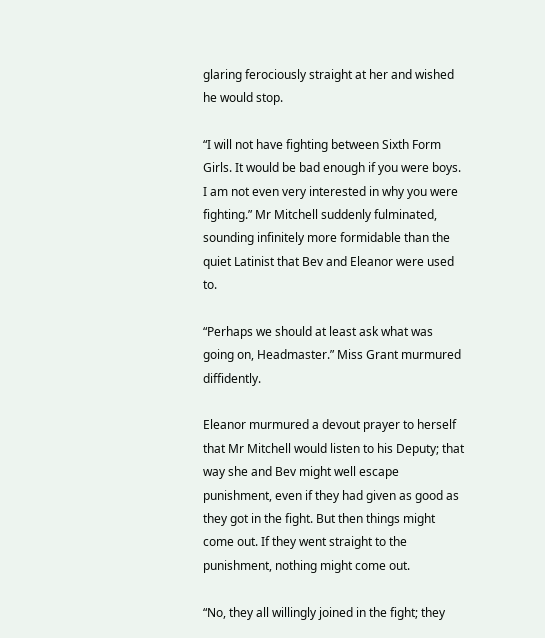glaring ferociously straight at her and wished he would stop.

“I will not have fighting between Sixth Form Girls. It would be bad enough if you were boys. I am not even very interested in why you were fighting.” Mr Mitchell suddenly fulminated, sounding infinitely more formidable than the quiet Latinist that Bev and Eleanor were used to.

“Perhaps we should at least ask what was going on, Headmaster.” Miss Grant murmured diffidently.

Eleanor murmured a devout prayer to herself that Mr Mitchell would listen to his Deputy; that way she and Bev might well escape punishment, even if they had given as good as they got in the fight. But then things might come out. If they went straight to the punishment, nothing might come out.

“No, they all willingly joined in the fight; they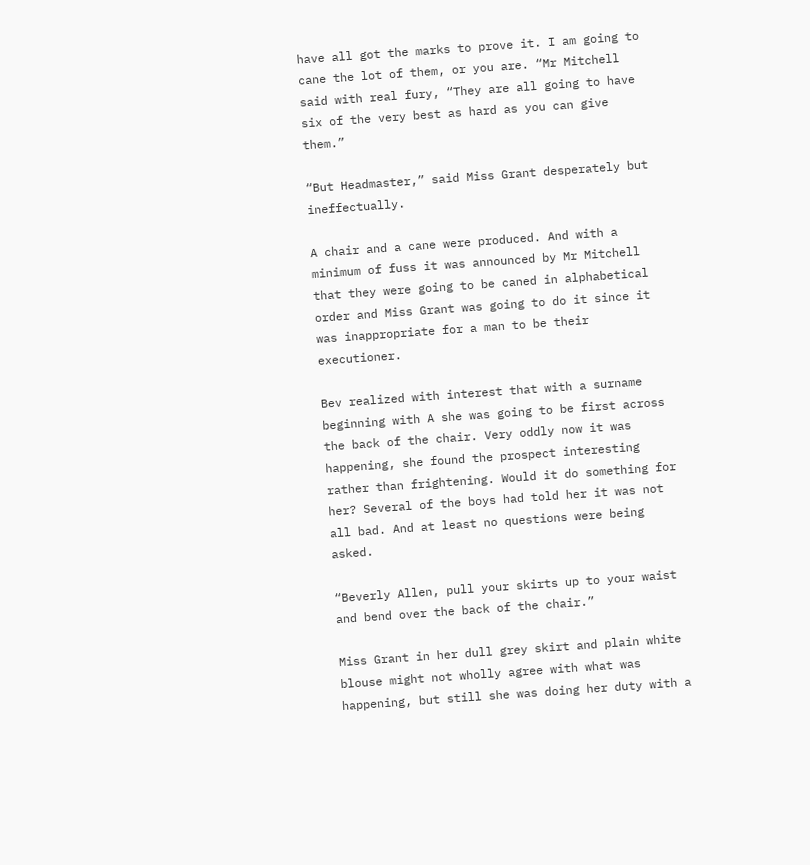have all got the marks to prove it. I am going to cane the lot of them, or you are. “Mr Mitchell said with real fury, “They are all going to have six of the very best as hard as you can give them.”

“But Headmaster,” said Miss Grant desperately but ineffectually.

A chair and a cane were produced. And with a minimum of fuss it was announced by Mr Mitchell that they were going to be caned in alphabetical order and Miss Grant was going to do it since it was inappropriate for a man to be their executioner.

Bev realized with interest that with a surname beginning with A she was going to be first across the back of the chair. Very oddly now it was happening, she found the prospect interesting rather than frightening. Would it do something for her? Several of the boys had told her it was not all bad. And at least no questions were being asked.

“Beverly Allen, pull your skirts up to your waist and bend over the back of the chair.”

Miss Grant in her dull grey skirt and plain white blouse might not wholly agree with what was happening, but still she was doing her duty with a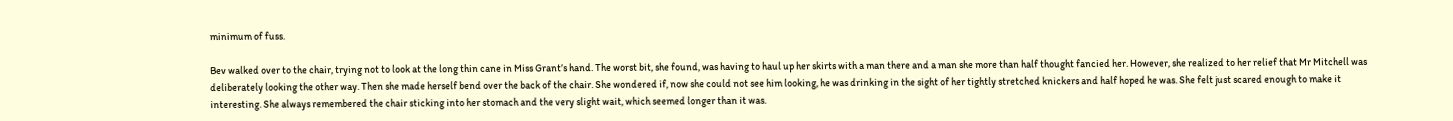minimum of fuss.

Bev walked over to the chair, trying not to look at the long thin cane in Miss Grant’s hand. The worst bit, she found, was having to haul up her skirts with a man there and a man she more than half thought fancied her. However, she realized to her relief that Mr Mitchell was deliberately looking the other way. Then she made herself bend over the back of the chair. She wondered if, now she could not see him looking, he was drinking in the sight of her tightly stretched knickers and half hoped he was. She felt just scared enough to make it interesting. She always remembered the chair sticking into her stomach and the very slight wait, which seemed longer than it was.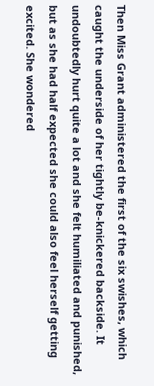Then Miss Grant administered the first of the six swishes, which caught the underside of her tightly be-knickered backside. It undoubtedly hurt quite a lot and she felt humiliated and punished, but as she had half expected she could also feel herself getting excited. She wondered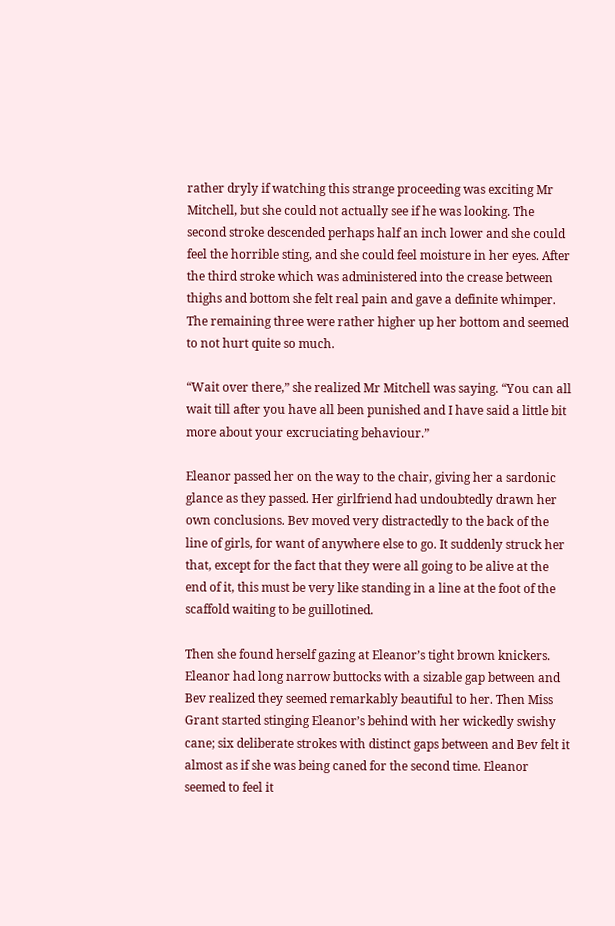rather dryly if watching this strange proceeding was exciting Mr Mitchell, but she could not actually see if he was looking. The second stroke descended perhaps half an inch lower and she could feel the horrible sting, and she could feel moisture in her eyes. After the third stroke which was administered into the crease between thighs and bottom she felt real pain and gave a definite whimper. The remaining three were rather higher up her bottom and seemed to not hurt quite so much.

“Wait over there,” she realized Mr Mitchell was saying. “You can all wait till after you have all been punished and I have said a little bit more about your excruciating behaviour.”

Eleanor passed her on the way to the chair, giving her a sardonic glance as they passed. Her girlfriend had undoubtedly drawn her own conclusions. Bev moved very distractedly to the back of the line of girls, for want of anywhere else to go. It suddenly struck her that, except for the fact that they were all going to be alive at the end of it, this must be very like standing in a line at the foot of the scaffold waiting to be guillotined.

Then she found herself gazing at Eleanor’s tight brown knickers. Eleanor had long narrow buttocks with a sizable gap between and Bev realized they seemed remarkably beautiful to her. Then Miss Grant started stinging Eleanor’s behind with her wickedly swishy cane; six deliberate strokes with distinct gaps between and Bev felt it almost as if she was being caned for the second time. Eleanor seemed to feel it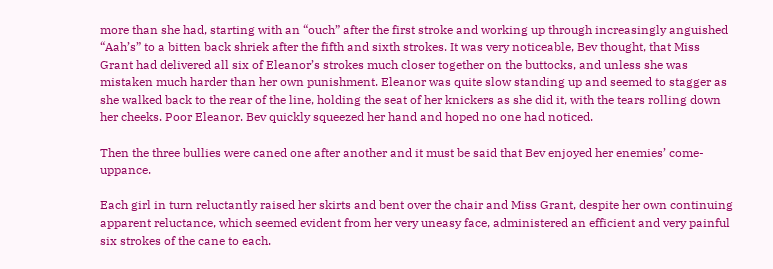more than she had, starting with an “ouch” after the first stroke and working up through increasingly anguished “Aah’s” to a bitten back shriek after the fifth and sixth strokes. It was very noticeable, Bev thought, that Miss Grant had delivered all six of Eleanor’s strokes much closer together on the buttocks, and unless she was mistaken much harder than her own punishment. Eleanor was quite slow standing up and seemed to stagger as she walked back to the rear of the line, holding the seat of her knickers as she did it, with the tears rolling down her cheeks. Poor Eleanor. Bev quickly squeezed her hand and hoped no one had noticed.

Then the three bullies were caned one after another and it must be said that Bev enjoyed her enemies’ come-uppance.

Each girl in turn reluctantly raised her skirts and bent over the chair and Miss Grant, despite her own continuing apparent reluctance, which seemed evident from her very uneasy face, administered an efficient and very painful six strokes of the cane to each.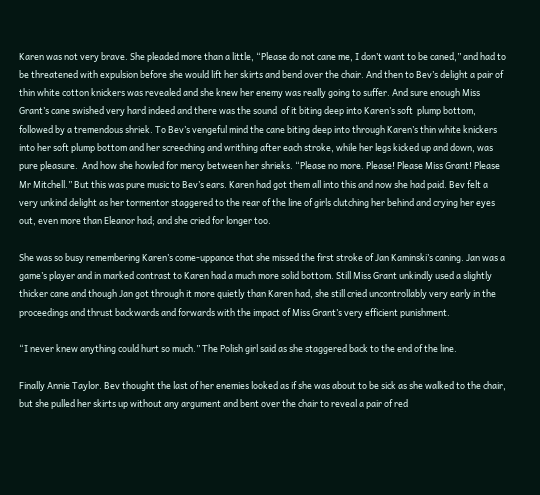Karen was not very brave. She pleaded more than a little, “Please do not cane me, I don’t want to be caned,” and had to be threatened with expulsion before she would lift her skirts and bend over the chair. And then to Bev’s delight a pair of thin white cotton knickers was revealed and she knew her enemy was really going to suffer. And sure enough Miss Grant’s cane swished very hard indeed and there was the sound  of it biting deep into Karen’s soft  plump bottom, followed by a tremendous shriek. To Bev’s vengeful mind the cane biting deep into through Karen’s thin white knickers into her soft plump bottom and her screeching and writhing after each stroke, while her legs kicked up and down, was pure pleasure.  And how she howled for mercy between her shrieks. “Please no more. Please! Please Miss Grant! Please Mr Mitchell.” But this was pure music to Bev’s ears. Karen had got them all into this and now she had paid. Bev felt a very unkind delight as her tormentor staggered to the rear of the line of girls clutching her behind and crying her eyes out, even more than Eleanor had; and she cried for longer too.

She was so busy remembering Karen’s come-uppance that she missed the first stroke of Jan Kaminski’s caning. Jan was a game’s player and in marked contrast to Karen had a much more solid bottom. Still Miss Grant unkindly used a slightly thicker cane and though Jan got through it more quietly than Karen had, she still cried uncontrollably very early in the proceedings and thrust backwards and forwards with the impact of Miss Grant’s very efficient punishment.

“I never knew anything could hurt so much.” The Polish girl said as she staggered back to the end of the line.

Finally Annie Taylor. Bev thought the last of her enemies looked as if she was about to be sick as she walked to the chair, but she pulled her skirts up without any argument and bent over the chair to reveal a pair of red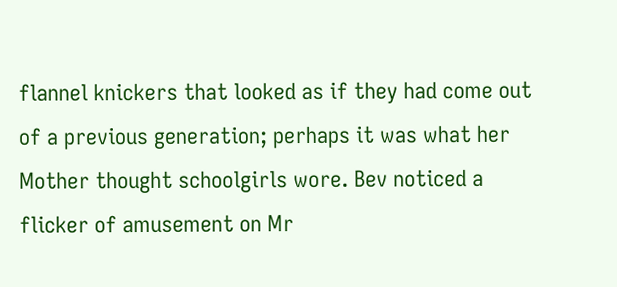flannel knickers that looked as if they had come out of a previous generation; perhaps it was what her Mother thought schoolgirls wore. Bev noticed a flicker of amusement on Mr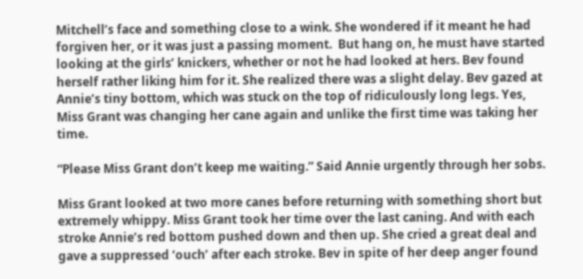Mitchell’s face and something close to a wink. She wondered if it meant he had forgiven her, or it was just a passing moment.  But hang on, he must have started looking at the girls’ knickers, whether or not he had looked at hers. Bev found herself rather liking him for it. She realized there was a slight delay. Bev gazed at Annie’s tiny bottom, which was stuck on the top of ridiculously long legs. Yes, Miss Grant was changing her cane again and unlike the first time was taking her time.

“Please Miss Grant don’t keep me waiting.” Said Annie urgently through her sobs.

Miss Grant looked at two more canes before returning with something short but extremely whippy. Miss Grant took her time over the last caning. And with each stroke Annie’s red bottom pushed down and then up. She cried a great deal and gave a suppressed ‘ouch’ after each stroke. Bev in spite of her deep anger found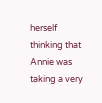herself thinking that Annie was taking a very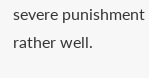severe punishment rather well.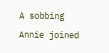A sobbing Annie joined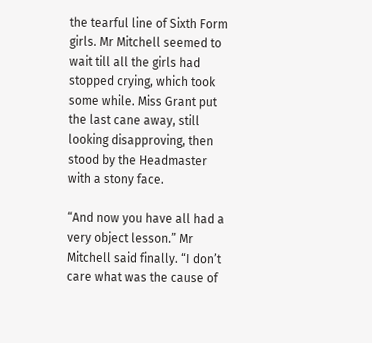the tearful line of Sixth Form girls. Mr Mitchell seemed to wait till all the girls had stopped crying, which took some while. Miss Grant put the last cane away, still looking disapproving, then stood by the Headmaster with a stony face.

“And now you have all had a very object lesson.” Mr Mitchell said finally. “I don’t care what was the cause of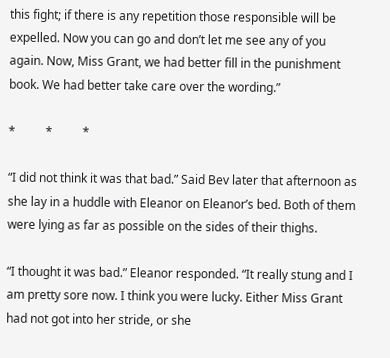this fight; if there is any repetition those responsible will be expelled. Now you can go and don’t let me see any of you again. Now, Miss Grant, we had better fill in the punishment book. We had better take care over the wording.”

*          *          *

“I did not think it was that bad.” Said Bev later that afternoon as she lay in a huddle with Eleanor on Eleanor’s bed. Both of them were lying as far as possible on the sides of their thighs.

“I thought it was bad.” Eleanor responded. “It really stung and I am pretty sore now. I think you were lucky. Either Miss Grant had not got into her stride, or she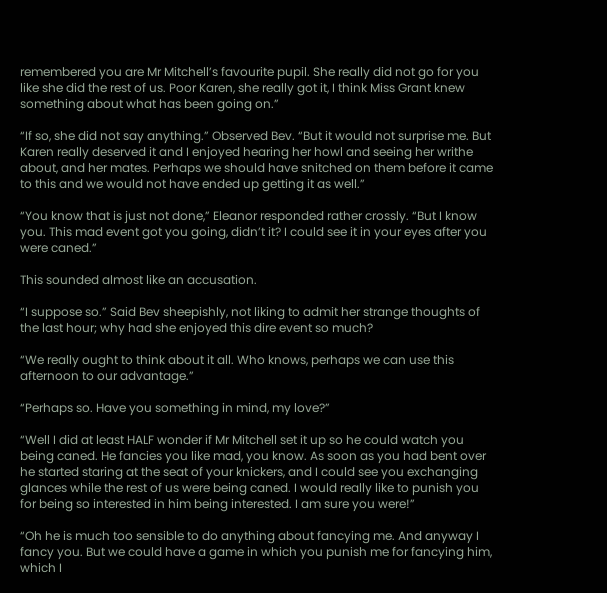remembered you are Mr Mitchell’s favourite pupil. She really did not go for you like she did the rest of us. Poor Karen, she really got it, I think Miss Grant knew something about what has been going on.”

“If so, she did not say anything.” Observed Bev. “But it would not surprise me. But Karen really deserved it and I enjoyed hearing her howl and seeing her writhe about, and her mates. Perhaps we should have snitched on them before it came to this and we would not have ended up getting it as well.”

“You know that is just not done,” Eleanor responded rather crossly. “But I know you. This mad event got you going, didn’t it? I could see it in your eyes after you were caned.”

This sounded almost like an accusation.

“I suppose so.” Said Bev sheepishly, not liking to admit her strange thoughts of the last hour; why had she enjoyed this dire event so much?

“We really ought to think about it all. Who knows, perhaps we can use this afternoon to our advantage.”

“Perhaps so. Have you something in mind, my love?”

“Well I did at least HALF wonder if Mr Mitchell set it up so he could watch you being caned. He fancies you like mad, you know. As soon as you had bent over he started staring at the seat of your knickers, and I could see you exchanging glances while the rest of us were being caned. I would really like to punish you for being so interested in him being interested. I am sure you were!”

“Oh he is much too sensible to do anything about fancying me. And anyway I fancy you. But we could have a game in which you punish me for fancying him, which I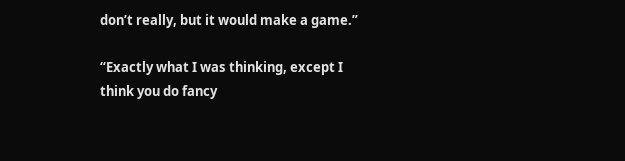don’t really, but it would make a game.”

“Exactly what I was thinking, except I think you do fancy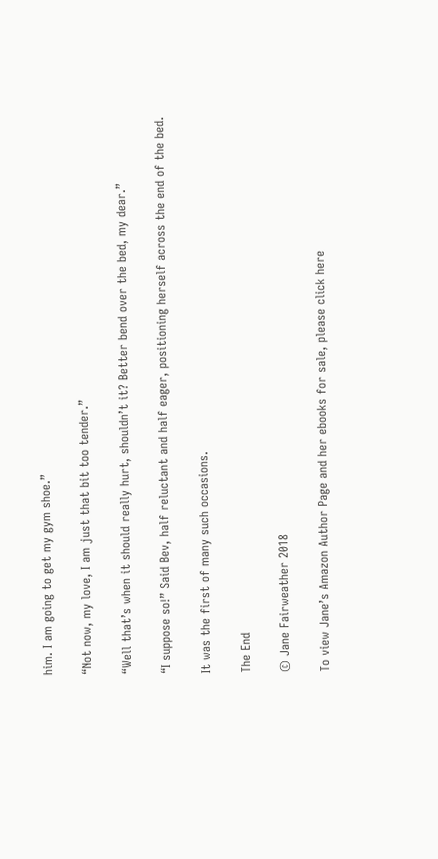him. I am going to get my gym shoe.”

“Not now, my love, I am just that bit too tender.”

“Well that’s when it should really hurt, shouldn’t it? Better bend over the bed, my dear.”

“I suppose so!” Said Bev, half reluctant and half eager, positioning herself across the end of the bed.

It was the first of many such occasions.

The End

© Jane Fairweather 2018

To view Jane’s Amazon Author Page and her ebooks for sale, please click here